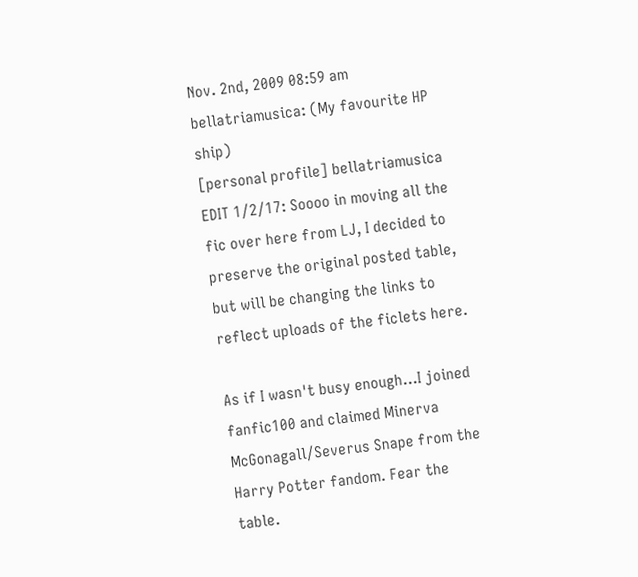Nov. 2nd, 2009 08:59 am
bellatriamusica: (My favourite HP ship)
[personal profile] bellatriamusica
EDIT 1/2/17: Soooo in moving all the fic over here from LJ, I decided to preserve the original posted table, but will be changing the links to reflect uploads of the ficlets here.

As if I wasn't busy enough...I joined fanfic100 and claimed Minerva McGonagall/Severus Snape from the Harry Potter fandom. Fear the table.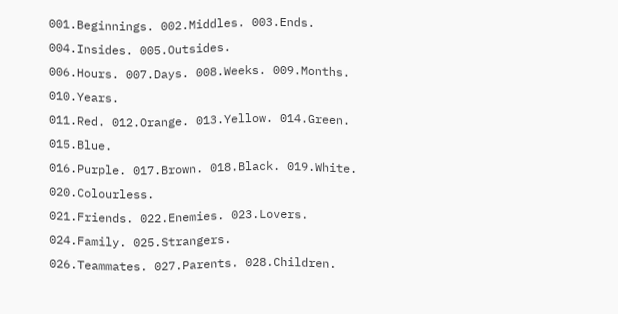001.Beginnings. 002.Middles. 003.Ends. 004.Insides. 005.Outsides.
006.Hours. 007.Days. 008.Weeks. 009.Months. 010.Years.
011.Red. 012.Orange. 013.Yellow. 014.Green. 015.Blue.
016.Purple. 017.Brown. 018.Black. 019.White. 020.Colourless.
021.Friends. 022.Enemies. 023.Lovers. 024.Family. 025.Strangers.
026.Teammates. 027.Parents. 028.Children.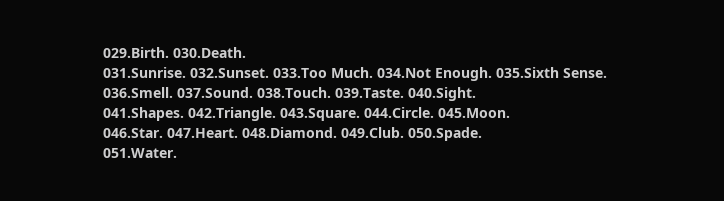029.Birth. 030.Death.
031.Sunrise. 032.Sunset. 033.Too Much. 034.Not Enough. 035.Sixth Sense.
036.Smell. 037.Sound. 038.Touch. 039.Taste. 040.Sight.
041.Shapes. 042.Triangle. 043.Square. 044.Circle. 045.Moon.
046.Star. 047.Heart. 048.Diamond. 049.Club. 050.Spade.
051.Water.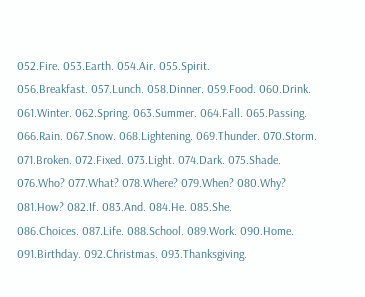052.Fire. 053.Earth. 054.Air. 055.Spirit.
056.Breakfast. 057.Lunch. 058.Dinner. 059.Food. 060.Drink.
061.Winter. 062.Spring. 063.Summer. 064.Fall. 065.Passing.
066.Rain. 067.Snow. 068.Lightening. 069.Thunder. 070.Storm.
071.Broken. 072.Fixed. 073.Light. 074.Dark. 075.Shade.
076.Who? 077.What? 078.Where? 079.When? 080.Why?
081.How? 082.If. 083.And. 084.He. 085.She.
086.Choices. 087.Life. 088.School. 089.Work. 090.Home.
091.Birthday. 092.Christmas. 093.Thanksgiving.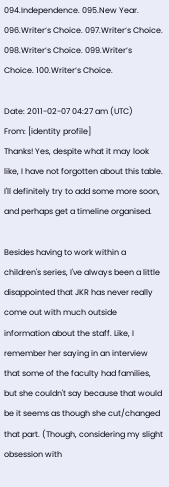094.Independence. 095.New Year.
096.Writer‘s Choice. 097.Writer‘s Choice. 098.Writer‘s Choice. 099.Writer‘s Choice. 100.Writer‘s Choice.

Date: 2011-02-07 04:27 am (UTC)
From: [identity profile]
Thanks! Yes, despite what it may look like, I have not forgotten about this table. I'll definitely try to add some more soon, and perhaps get a timeline organised.

Besides having to work within a children's series, I've always been a little disappointed that JKR has never really come out with much outside information about the staff. Like, I remember her saying in an interview that some of the faculty had families, but she couldn't say because that would be it seems as though she cut/changed that part. (Though, considering my slight obsession with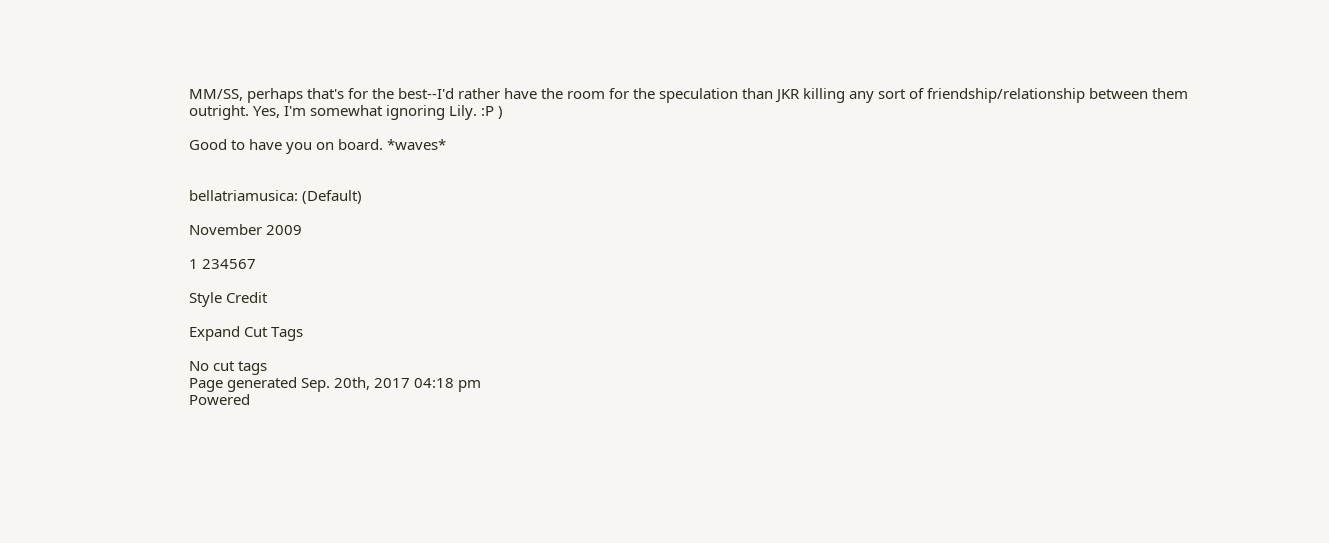MM/SS, perhaps that's for the best--I'd rather have the room for the speculation than JKR killing any sort of friendship/relationship between them outright. Yes, I'm somewhat ignoring Lily. :P )

Good to have you on board. *waves*


bellatriamusica: (Default)

November 2009

1 234567

Style Credit

Expand Cut Tags

No cut tags
Page generated Sep. 20th, 2017 04:18 pm
Powered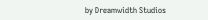by Dreamwidth Studios